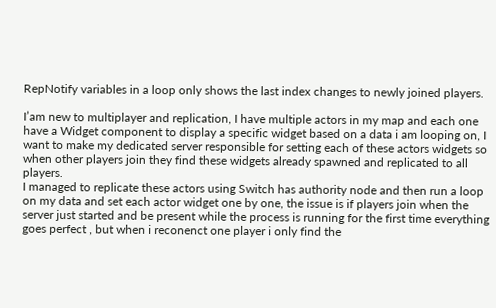RepNotify variables in a loop only shows the last index changes to newly joined players.

I’am new to multiplayer and replication, I have multiple actors in my map and each one have a Widget component to display a specific widget based on a data i am looping on, I want to make my dedicated server responsible for setting each of these actors widgets so when other players join they find these widgets already spawned and replicated to all players.
I managed to replicate these actors using Switch has authority node and then run a loop on my data and set each actor widget one by one, the issue is if players join when the server just started and be present while the process is running for the first time everything goes perfect , but when i reconenct one player i only find the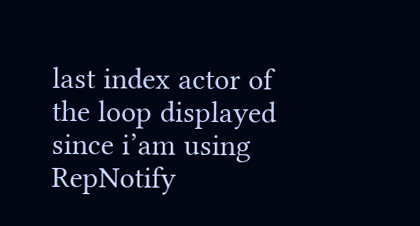last index actor of the loop displayed since i’am using RepNotify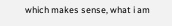which makes sense, what i am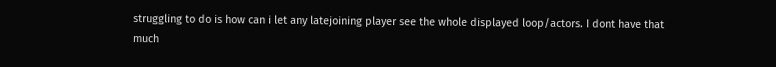struggling to do is how can i let any latejoining player see the whole displayed loop/actors. I dont have that much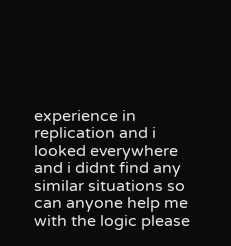experience in replication and i looked everywhere and i didnt find any similar situations so can anyone help me with the logic please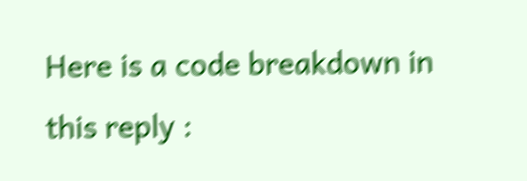Here is a code breakdown in this reply :